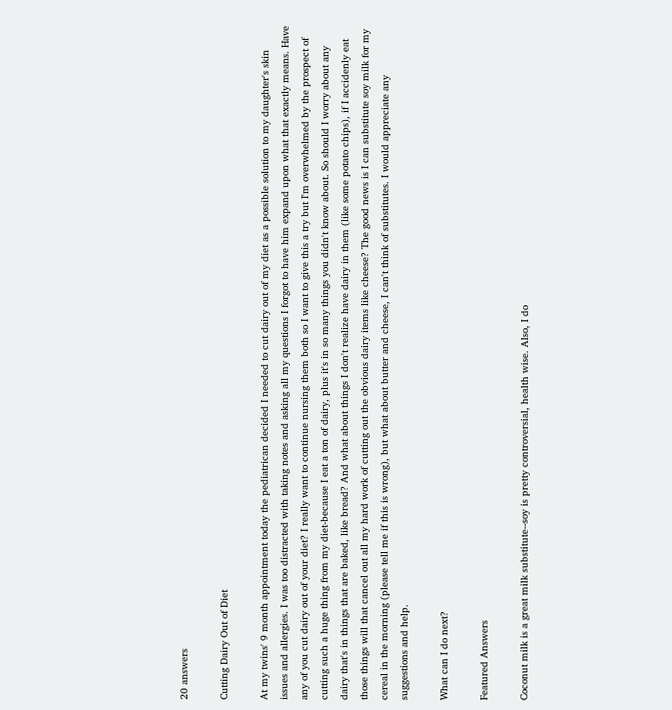20 answers

Cutting Dairy Out of Diet

At my twins' 9 month appointment today the pediatrican decided I needed to cut dairy out of my diet as a possible solution to my daughter's skin issues and allergies. I was too distracted with taking notes and asking all my questions I forgot to have him expand upon what that exactly means. Have any of you cut dairy out of your diet? I really want to continue nursing them both so I want to give this a try but I'm overwhelmed by the prospect of cutting such a huge thing from my diet-because I eat a ton of dairy, plus it's in so many things you didn't know about. So should I worry about any dairy that's in things that are baked, like bread? And what about things I don't realize have dairy in them (like some potato chips), if I accidenly eat those things will that cancel out all my hard work of cutting out the obvious dairy items like cheese? The good news is I can substitute soy milk for my cereal in the morning (please tell me if this is wrong), but what about butter and cheese, I can't think of substitutes. I would appreciate any suggestions and help.

What can I do next?

Featured Answers

Coconut milk is a great milk substitute--soy is pretty controversial, health wise. Also, I do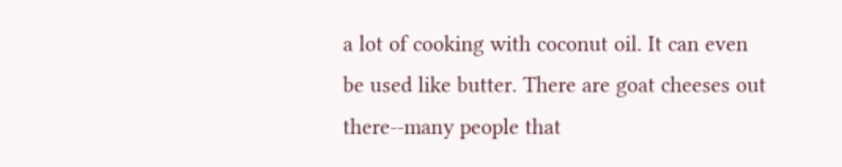a lot of cooking with coconut oil. It can even be used like butter. There are goat cheeses out there--many people that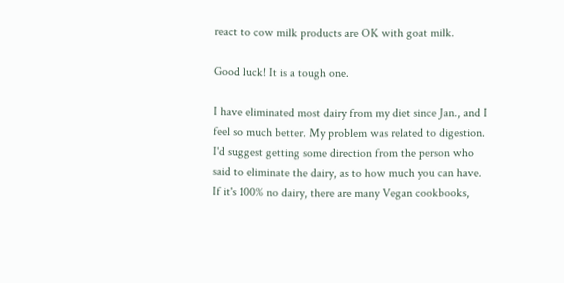react to cow milk products are OK with goat milk.

Good luck! It is a tough one.

I have eliminated most dairy from my diet since Jan., and I feel so much better. My problem was related to digestion. I'd suggest getting some direction from the person who said to eliminate the dairy, as to how much you can have. If it's 100% no dairy, there are many Vegan cookbooks,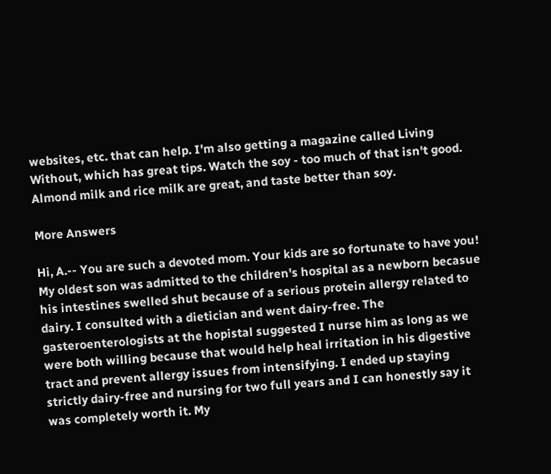websites, etc. that can help. I'm also getting a magazine called Living Without, which has great tips. Watch the soy - too much of that isn't good. Almond milk and rice milk are great, and taste better than soy.

More Answers

Hi, A.-- You are such a devoted mom. Your kids are so fortunate to have you!
My oldest son was admitted to the children's hospital as a newborn becasue his intestines swelled shut because of a serious protein allergy related to dairy. I consulted with a dietician and went dairy-free. The gasteroenterologists at the hopistal suggested I nurse him as long as we were both willing because that would help heal irritation in his digestive tract and prevent allergy issues from intensifying. I ended up staying strictly dairy-free and nursing for two full years and I can honestly say it was completely worth it. My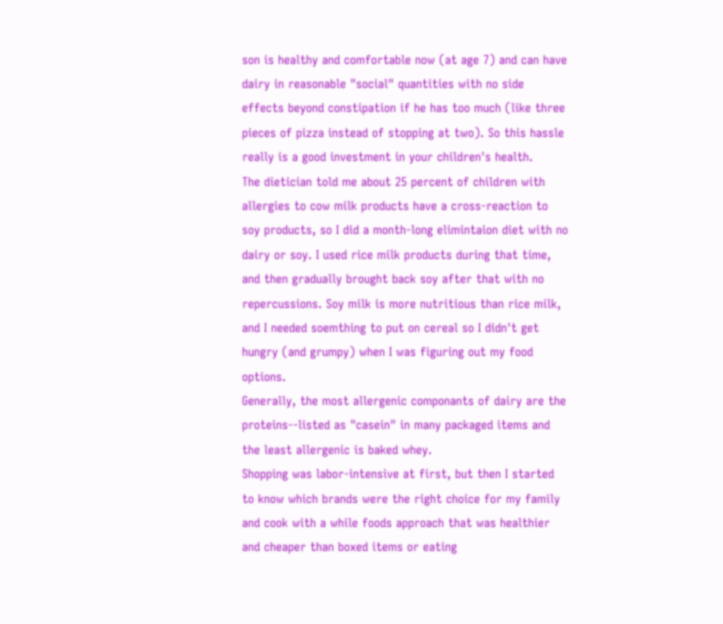son is healthy and comfortable now (at age 7) and can have dairy in reasonable "social" quantities with no side effects beyond constipation if he has too much (like three pieces of pizza instead of stopping at two). So this hassle really is a good investment in your children's health.
The dietician told me about 25 percent of children with allergies to cow milk products have a cross-reaction to soy products, so I did a month-long elimintaion diet with no dairy or soy. I used rice milk products during that time, and then gradually brought back soy after that with no repercussions. Soy milk is more nutritious than rice milk, and I needed soemthing to put on cereal so I didn't get hungry (and grumpy) when I was figuring out my food options.
Generally, the most allergenic componants of dairy are the proteins--listed as "casein" in many packaged items and the least allergenic is baked whey.
Shopping was labor-intensive at first, but then I started to know which brands were the right choice for my family and cook with a while foods approach that was healthier and cheaper than boxed items or eating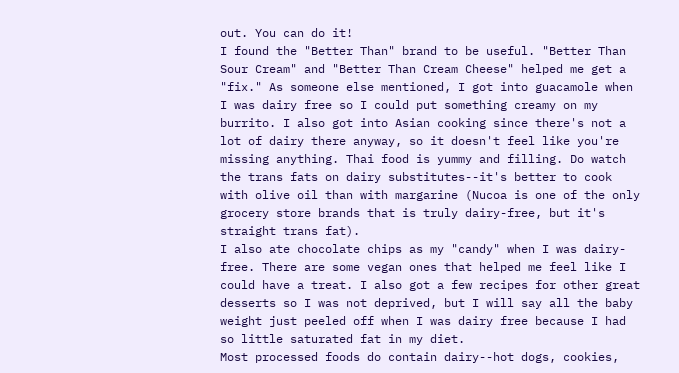out. You can do it!
I found the "Better Than" brand to be useful. "Better Than Sour Cream" and "Better Than Cream Cheese" helped me get a "fix." As someone else mentioned, I got into guacamole when I was dairy free so I could put something creamy on my burrito. I also got into Asian cooking since there's not a lot of dairy there anyway, so it doesn't feel like you're missing anything. Thai food is yummy and filling. Do watch the trans fats on dairy substitutes--it's better to cook with olive oil than with margarine (Nucoa is one of the only grocery store brands that is truly dairy-free, but it's straight trans fat).
I also ate chocolate chips as my "candy" when I was dairy-free. There are some vegan ones that helped me feel like I could have a treat. I also got a few recipes for other great desserts so I was not deprived, but I will say all the baby weight just peeled off when I was dairy free because I had so little saturated fat in my diet.
Most processed foods do contain dairy--hot dogs, cookies,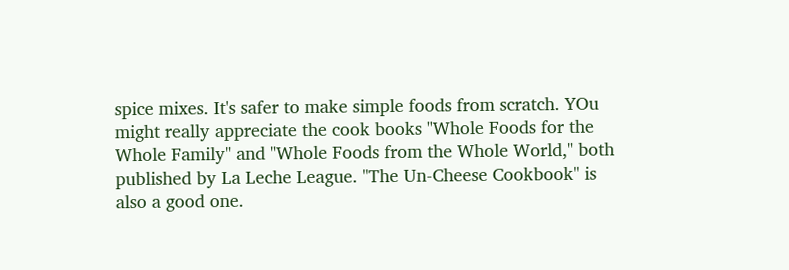spice mixes. It's safer to make simple foods from scratch. YOu might really appreciate the cook books "Whole Foods for the Whole Family" and "Whole Foods from the Whole World," both published by La Leche League. "The Un-Cheese Cookbook" is also a good one.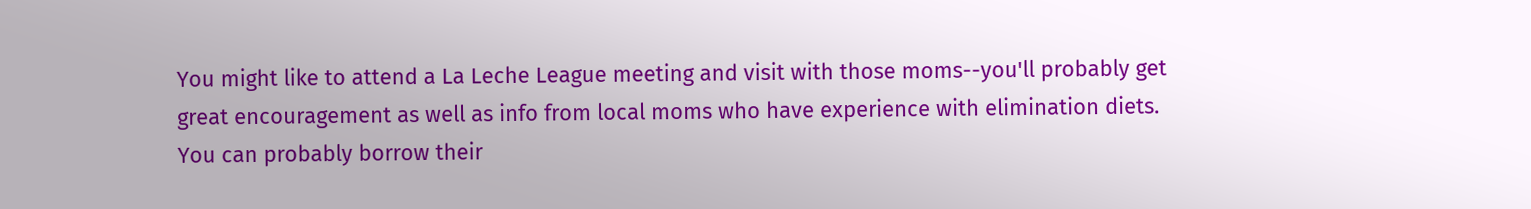You might like to attend a La Leche League meeting and visit with those moms--you'll probably get great encouragement as well as info from local moms who have experience with elimination diets. You can probably borrow their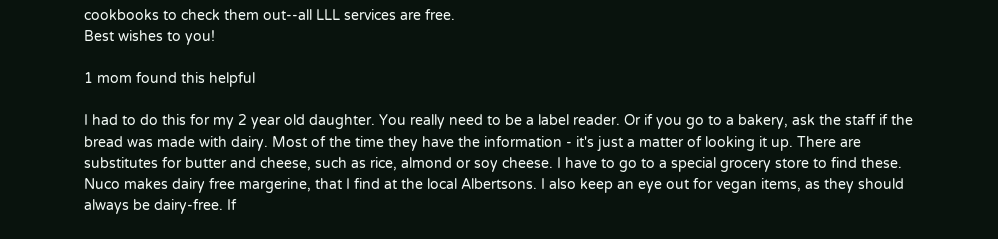cookbooks to check them out--all LLL services are free.
Best wishes to you!

1 mom found this helpful

I had to do this for my 2 year old daughter. You really need to be a label reader. Or if you go to a bakery, ask the staff if the bread was made with dairy. Most of the time they have the information - it's just a matter of looking it up. There are substitutes for butter and cheese, such as rice, almond or soy cheese. I have to go to a special grocery store to find these. Nuco makes dairy free margerine, that I find at the local Albertsons. I also keep an eye out for vegan items, as they should always be dairy-free. If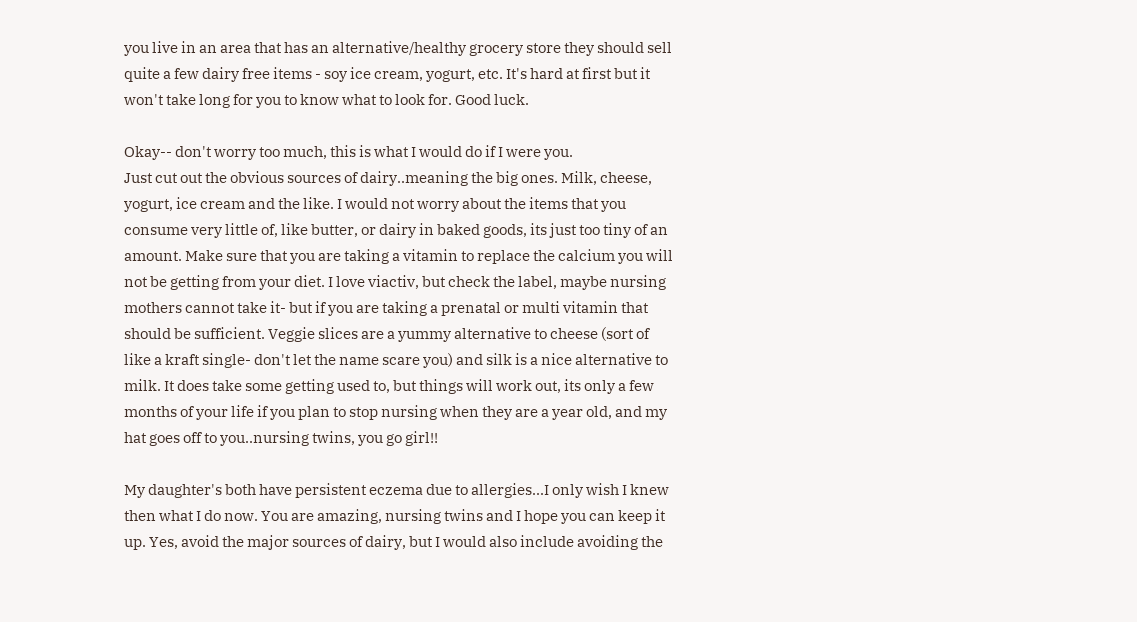you live in an area that has an alternative/healthy grocery store they should sell quite a few dairy free items - soy ice cream, yogurt, etc. It's hard at first but it won't take long for you to know what to look for. Good luck.

Okay-- don't worry too much, this is what I would do if I were you.
Just cut out the obvious sources of dairy..meaning the big ones. Milk, cheese, yogurt, ice cream and the like. I would not worry about the items that you consume very little of, like butter, or dairy in baked goods, its just too tiny of an amount. Make sure that you are taking a vitamin to replace the calcium you will not be getting from your diet. I love viactiv, but check the label, maybe nursing mothers cannot take it- but if you are taking a prenatal or multi vitamin that should be sufficient. Veggie slices are a yummy alternative to cheese (sort of like a kraft single- don't let the name scare you) and silk is a nice alternative to milk. It does take some getting used to, but things will work out, its only a few months of your life if you plan to stop nursing when they are a year old, and my hat goes off to you..nursing twins, you go girl!!

My daughter's both have persistent eczema due to allergies...I only wish I knew then what I do now. You are amazing, nursing twins and I hope you can keep it up. Yes, avoid the major sources of dairy, but I would also include avoiding the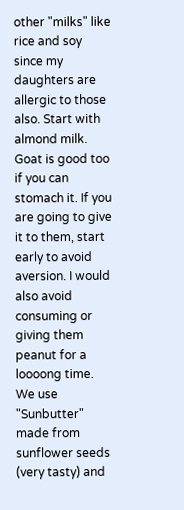other "milks" like rice and soy since my daughters are allergic to those also. Start with almond milk. Goat is good too if you can stomach it. If you are going to give it to them, start early to avoid aversion. I would also avoid consuming or giving them peanut for a loooong time. We use "Sunbutter" made from sunflower seeds (very tasty) and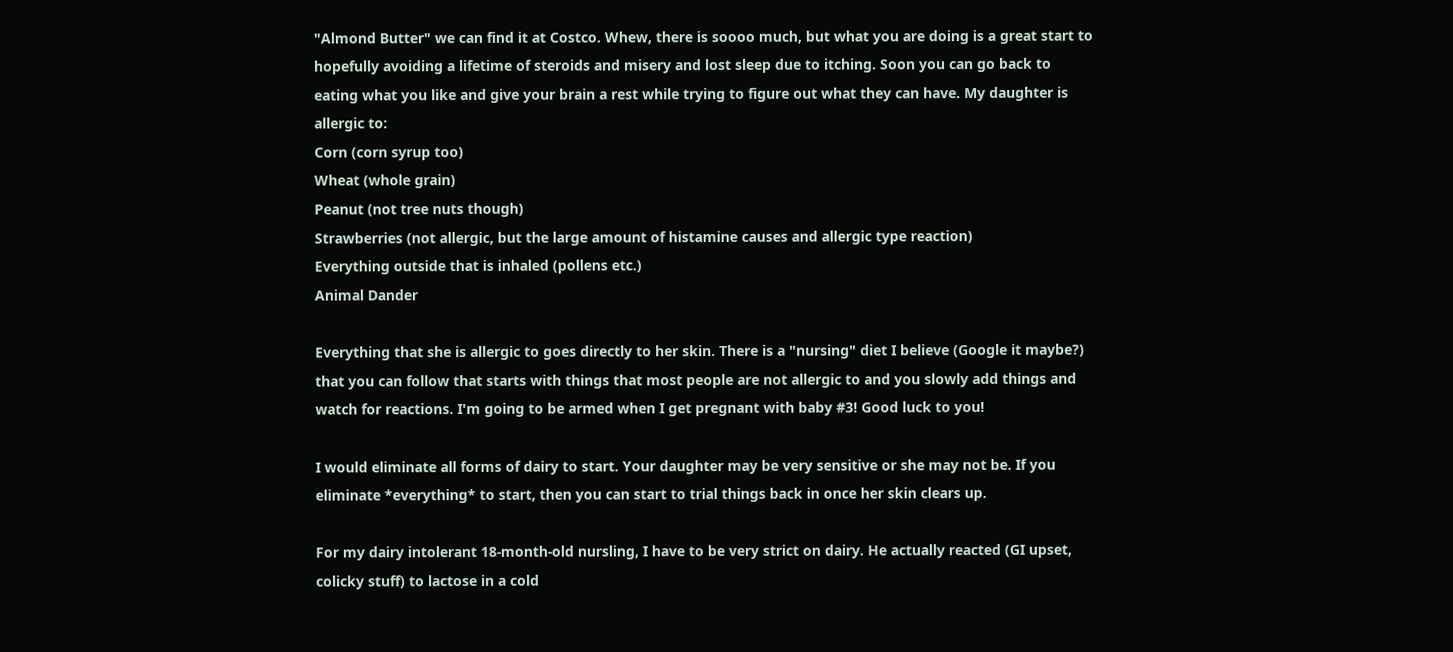"Almond Butter" we can find it at Costco. Whew, there is soooo much, but what you are doing is a great start to hopefully avoiding a lifetime of steroids and misery and lost sleep due to itching. Soon you can go back to eating what you like and give your brain a rest while trying to figure out what they can have. My daughter is allergic to:
Corn (corn syrup too)
Wheat (whole grain)
Peanut (not tree nuts though)
Strawberries (not allergic, but the large amount of histamine causes and allergic type reaction)
Everything outside that is inhaled (pollens etc.)
Animal Dander

Everything that she is allergic to goes directly to her skin. There is a "nursing" diet I believe (Google it maybe?) that you can follow that starts with things that most people are not allergic to and you slowly add things and watch for reactions. I'm going to be armed when I get pregnant with baby #3! Good luck to you!

I would eliminate all forms of dairy to start. Your daughter may be very sensitive or she may not be. If you eliminate *everything* to start, then you can start to trial things back in once her skin clears up.

For my dairy intolerant 18-month-old nursling, I have to be very strict on dairy. He actually reacted (GI upset, colicky stuff) to lactose in a cold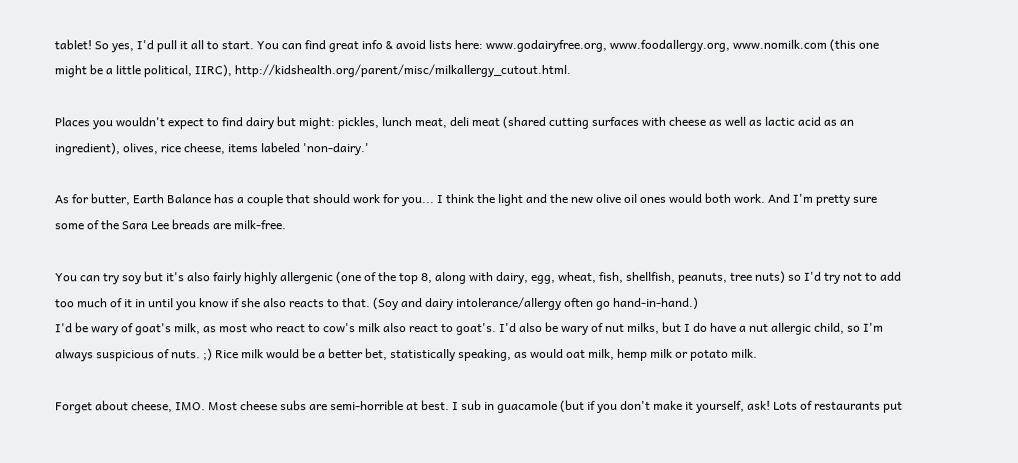tablet! So yes, I'd pull it all to start. You can find great info & avoid lists here: www.godairyfree.org, www.foodallergy.org, www.nomilk.com (this one might be a little political, IIRC), http://kidshealth.org/parent/misc/milkallergy_cutout.html.

Places you wouldn't expect to find dairy but might: pickles, lunch meat, deli meat (shared cutting surfaces with cheese as well as lactic acid as an ingredient), olives, rice cheese, items labeled 'non-dairy.'

As for butter, Earth Balance has a couple that should work for you... I think the light and the new olive oil ones would both work. And I'm pretty sure some of the Sara Lee breads are milk-free.

You can try soy but it's also fairly highly allergenic (one of the top 8, along with dairy, egg, wheat, fish, shellfish, peanuts, tree nuts) so I'd try not to add too much of it in until you know if she also reacts to that. (Soy and dairy intolerance/allergy often go hand-in-hand.)
I'd be wary of goat's milk, as most who react to cow's milk also react to goat's. I'd also be wary of nut milks, but I do have a nut allergic child, so I'm always suspicious of nuts. ;) Rice milk would be a better bet, statistically speaking, as would oat milk, hemp milk or potato milk.

Forget about cheese, IMO. Most cheese subs are semi-horrible at best. I sub in guacamole (but if you don't make it yourself, ask! Lots of restaurants put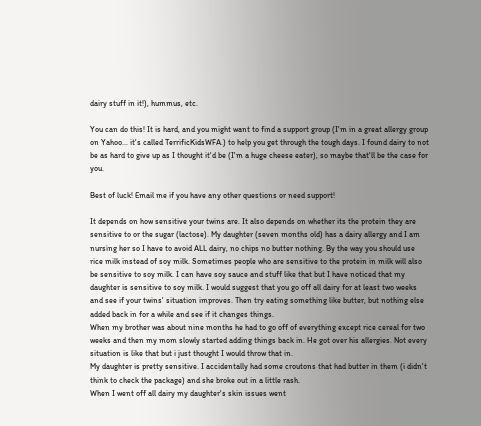dairy stuff in it!), hummus, etc.

You can do this! It is hard, and you might want to find a support group (I'm in a great allergy group on Yahoo... it's called TerrificKidsWFA.) to help you get through the tough days. I found dairy to not be as hard to give up as I thought it'd be (I'm a huge cheese eater), so maybe that'll be the case for you.

Best of luck! Email me if you have any other questions or need support!

It depends on how sensitive your twins are. It also depends on whether its the protein they are sensitive to or the sugar (lactose). My daughter (seven months old) has a dairy allergy and I am nursing her so I have to avoid ALL dairy, no chips no butter nothing. By the way you should use rice milk instead of soy milk. Sometimes people who are sensitive to the protein in milk will also be sensitive to soy milk. I can have soy sauce and stuff like that but I have noticed that my daughter is sensitive to soy milk. I would suggest that you go off all dairy for at least two weeks and see if your twins' situation improves. Then try eating something like butter, but nothing else added back in for a while and see if it changes things.
When my brother was about nine months he had to go off of everything except rice cereal for two weeks and then my mom slowly started adding things back in. He got over his allergies. Not every situation is like that but i just thought I would throw that in.
My daughter is pretty sensitive. I accidentally had some croutons that had butter in them (i didn't think to check the package) and she broke out in a little rash.
When I went off all dairy my daughter's skin issues went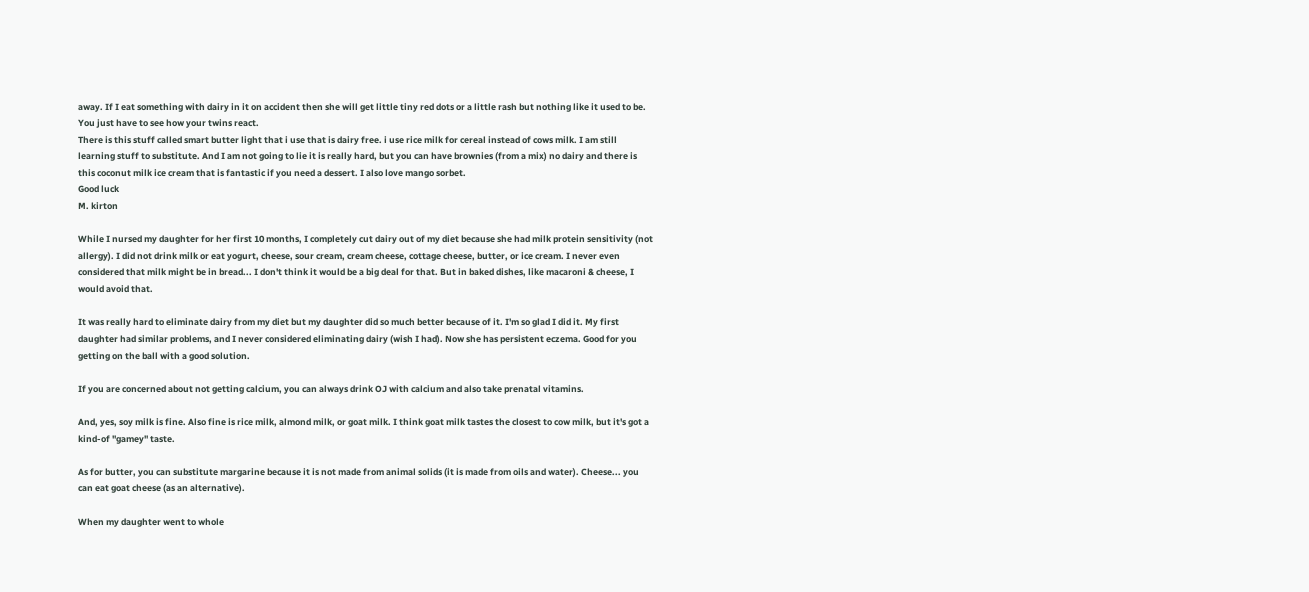away. If I eat something with dairy in it on accident then she will get little tiny red dots or a little rash but nothing like it used to be. You just have to see how your twins react.
There is this stuff called smart butter light that i use that is dairy free. i use rice milk for cereal instead of cows milk. I am still learning stuff to substitute. And I am not going to lie it is really hard, but you can have brownies (from a mix) no dairy and there is this coconut milk ice cream that is fantastic if you need a dessert. I also love mango sorbet.
Good luck
M. kirton

While I nursed my daughter for her first 10 months, I completely cut dairy out of my diet because she had milk protein sensitivity (not allergy). I did not drink milk or eat yogurt, cheese, sour cream, cream cheese, cottage cheese, butter, or ice cream. I never even considered that milk might be in bread... I don't think it would be a big deal for that. But in baked dishes, like macaroni & cheese, I would avoid that.

It was really hard to eliminate dairy from my diet but my daughter did so much better because of it. I'm so glad I did it. My first daughter had similar problems, and I never considered eliminating dairy (wish I had). Now she has persistent eczema. Good for you getting on the ball with a good solution.

If you are concerned about not getting calcium, you can always drink OJ with calcium and also take prenatal vitamins.

And, yes, soy milk is fine. Also fine is rice milk, almond milk, or goat milk. I think goat milk tastes the closest to cow milk, but it's got a kind-of "gamey" taste.

As for butter, you can substitute margarine because it is not made from animal solids (it is made from oils and water). Cheese... you can eat goat cheese (as an alternative).

When my daughter went to whole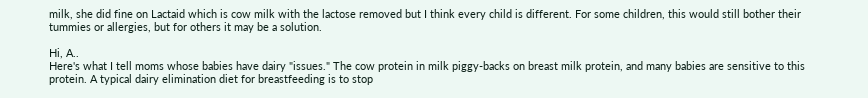milk, she did fine on Lactaid which is cow milk with the lactose removed but I think every child is different. For some children, this would still bother their tummies or allergies, but for others it may be a solution.

Hi, A..
Here's what I tell moms whose babies have dairy "issues." The cow protein in milk piggy-backs on breast milk protein, and many babies are sensitive to this protein. A typical dairy elimination diet for breastfeeding is to stop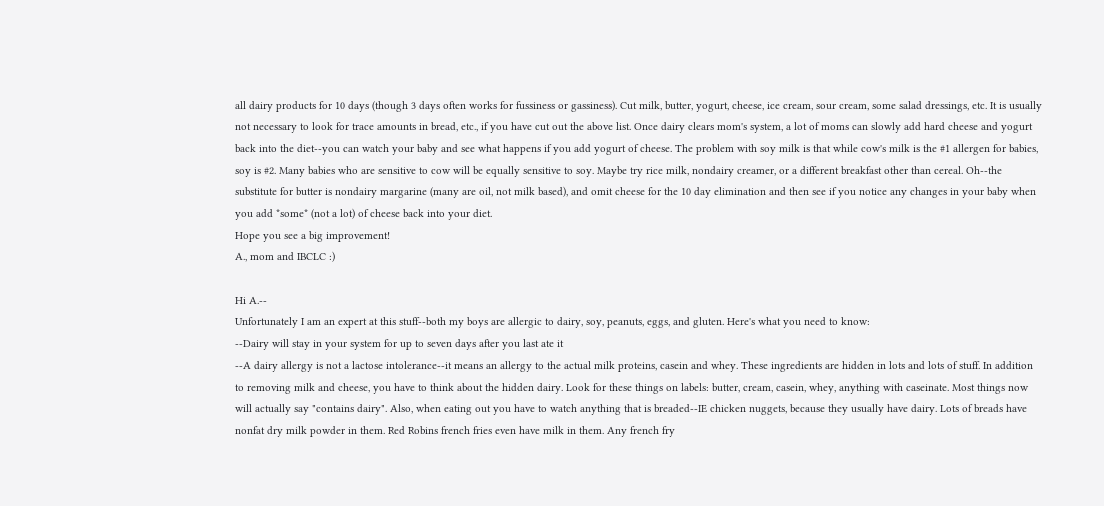all dairy products for 10 days (though 3 days often works for fussiness or gassiness). Cut milk, butter, yogurt, cheese, ice cream, sour cream, some salad dressings, etc. It is usually not necessary to look for trace amounts in bread, etc., if you have cut out the above list. Once dairy clears mom's system, a lot of moms can slowly add hard cheese and yogurt back into the diet--you can watch your baby and see what happens if you add yogurt of cheese. The problem with soy milk is that while cow's milk is the #1 allergen for babies, soy is #2. Many babies who are sensitive to cow will be equally sensitive to soy. Maybe try rice milk, nondairy creamer, or a different breakfast other than cereal. Oh--the substitute for butter is nondairy margarine (many are oil, not milk based), and omit cheese for the 10 day elimination and then see if you notice any changes in your baby when you add *some* (not a lot) of cheese back into your diet.
Hope you see a big improvement!
A., mom and IBCLC :)

Hi A.--
Unfortunately I am an expert at this stuff--both my boys are allergic to dairy, soy, peanuts, eggs, and gluten. Here's what you need to know:
--Dairy will stay in your system for up to seven days after you last ate it
--A dairy allergy is not a lactose intolerance--it means an allergy to the actual milk proteins, casein and whey. These ingredients are hidden in lots and lots of stuff. In addition to removing milk and cheese, you have to think about the hidden dairy. Look for these things on labels: butter, cream, casein, whey, anything with caseinate. Most things now will actually say "contains dairy". Also, when eating out you have to watch anything that is breaded--IE chicken nuggets, because they usually have dairy. Lots of breads have nonfat dry milk powder in them. Red Robins french fries even have milk in them. Any french fry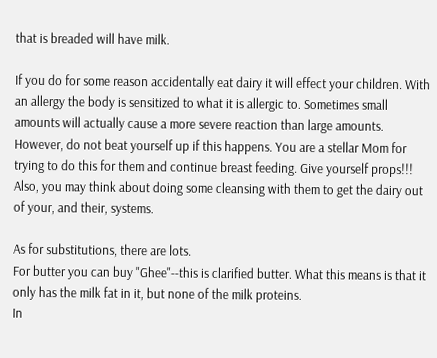that is breaded will have milk.

If you do for some reason accidentally eat dairy it will effect your children. With an allergy the body is sensitized to what it is allergic to. Sometimes small amounts will actually cause a more severe reaction than large amounts. However, do not beat yourself up if this happens. You are a stellar Mom for trying to do this for them and continue breast feeding. Give yourself props!!! Also, you may think about doing some cleansing with them to get the dairy out of your, and their, systems.

As for substitutions, there are lots.
For butter you can buy "Ghee"--this is clarified butter. What this means is that it only has the milk fat in it, but none of the milk proteins.
In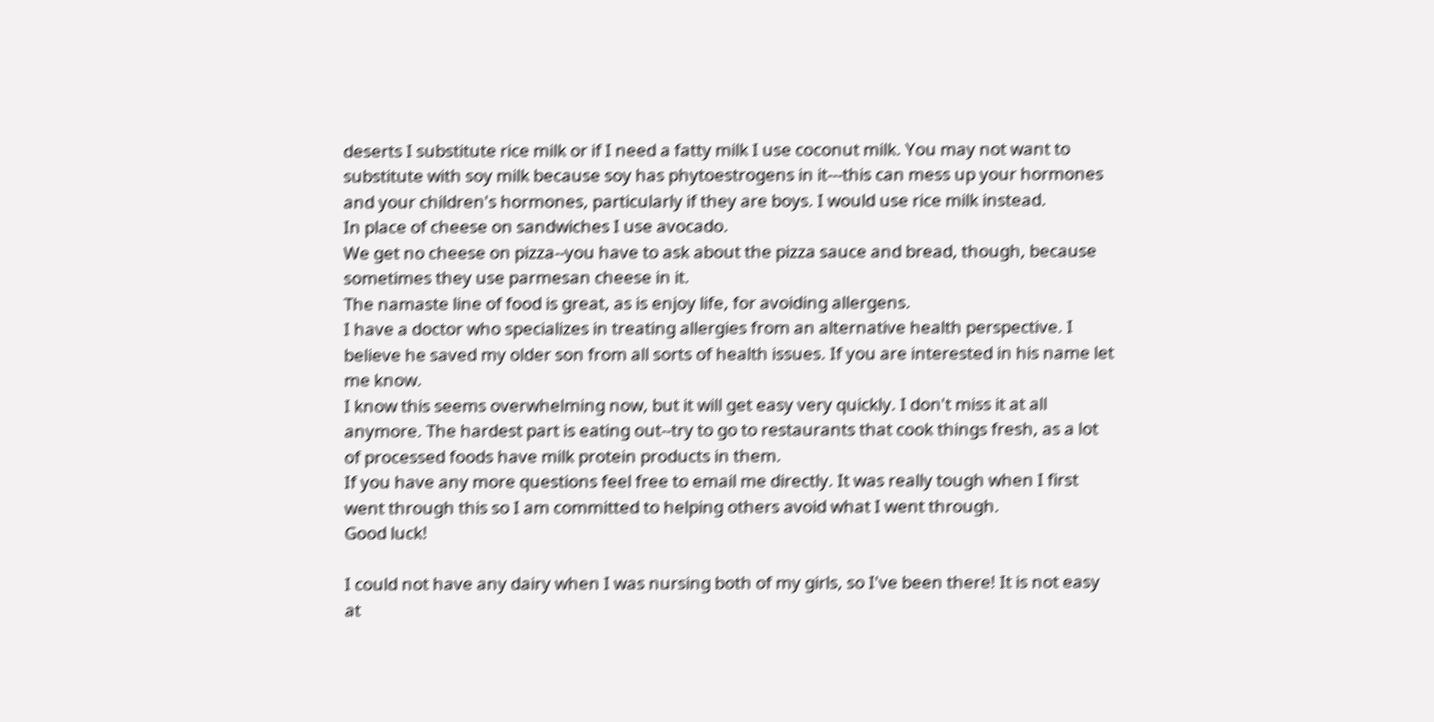deserts I substitute rice milk or if I need a fatty milk I use coconut milk. You may not want to substitute with soy milk because soy has phytoestrogens in it---this can mess up your hormones and your children's hormones, particularly if they are boys. I would use rice milk instead.
In place of cheese on sandwiches I use avocado.
We get no cheese on pizza--you have to ask about the pizza sauce and bread, though, because sometimes they use parmesan cheese in it.
The namaste line of food is great, as is enjoy life, for avoiding allergens.
I have a doctor who specializes in treating allergies from an alternative health perspective. I believe he saved my older son from all sorts of health issues. If you are interested in his name let me know.
I know this seems overwhelming now, but it will get easy very quickly. I don't miss it at all anymore. The hardest part is eating out--try to go to restaurants that cook things fresh, as a lot of processed foods have milk protein products in them.
If you have any more questions feel free to email me directly. It was really tough when I first went through this so I am committed to helping others avoid what I went through.
Good luck!

I could not have any dairy when I was nursing both of my girls, so I've been there! It is not easy at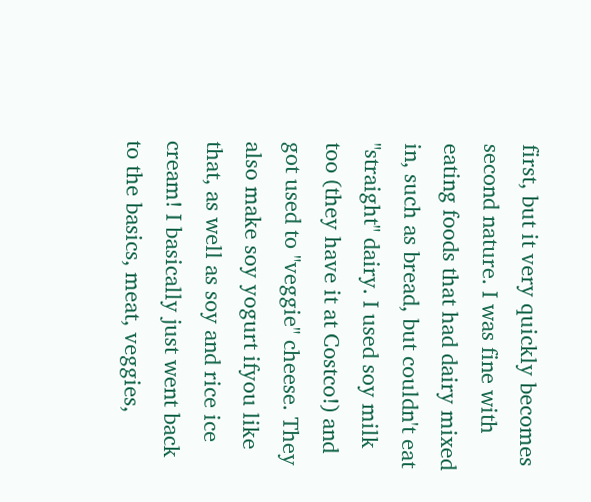first, but it very quickly becomes second nature. I was fine with eating foods that had dairy mixed in, such as bread, but couldn't eat "straight" dairy. I used soy milk too (they have it at Costco!) and got used to "veggie" cheese. They also make soy yogurt ifyou like that, as well as soy and rice ice cream! I basically just went back to the basics, meat, veggies,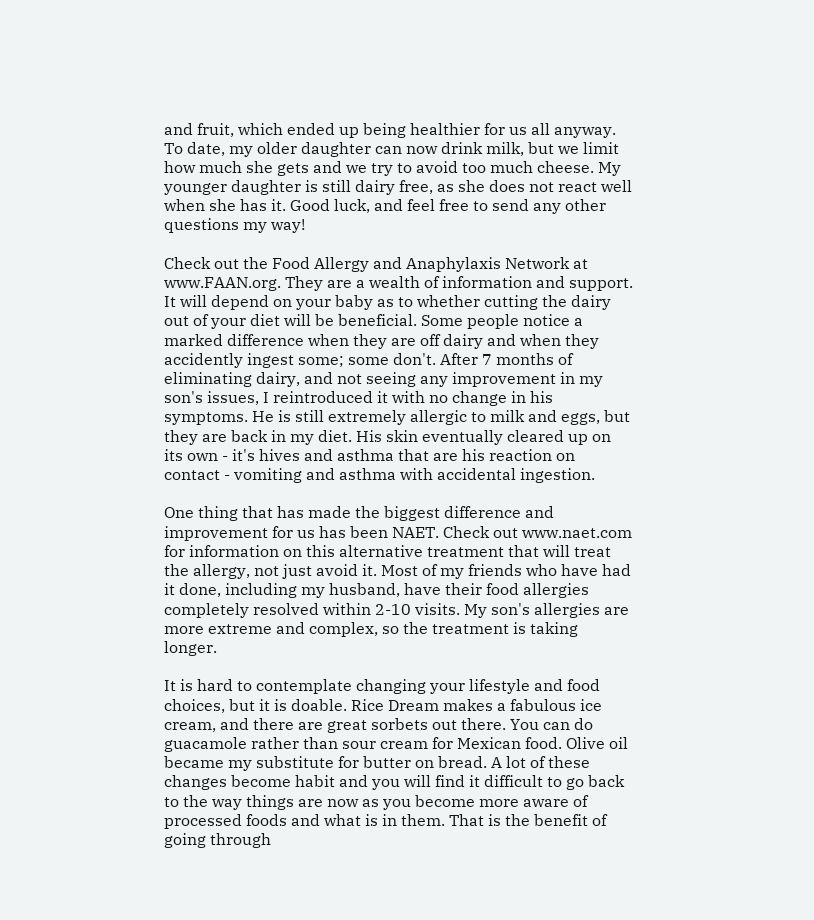and fruit, which ended up being healthier for us all anyway. To date, my older daughter can now drink milk, but we limit how much she gets and we try to avoid too much cheese. My younger daughter is still dairy free, as she does not react well when she has it. Good luck, and feel free to send any other questions my way!

Check out the Food Allergy and Anaphylaxis Network at www.FAAN.org. They are a wealth of information and support. It will depend on your baby as to whether cutting the dairy out of your diet will be beneficial. Some people notice a marked difference when they are off dairy and when they accidently ingest some; some don't. After 7 months of eliminating dairy, and not seeing any improvement in my son's issues, I reintroduced it with no change in his symptoms. He is still extremely allergic to milk and eggs, but they are back in my diet. His skin eventually cleared up on its own - it's hives and asthma that are his reaction on contact - vomiting and asthma with accidental ingestion.

One thing that has made the biggest difference and improvement for us has been NAET. Check out www.naet.com for information on this alternative treatment that will treat the allergy, not just avoid it. Most of my friends who have had it done, including my husband, have their food allergies completely resolved within 2-10 visits. My son's allergies are more extreme and complex, so the treatment is taking longer.

It is hard to contemplate changing your lifestyle and food choices, but it is doable. Rice Dream makes a fabulous ice cream, and there are great sorbets out there. You can do guacamole rather than sour cream for Mexican food. Olive oil became my substitute for butter on bread. A lot of these changes become habit and you will find it difficult to go back to the way things are now as you become more aware of processed foods and what is in them. That is the benefit of going through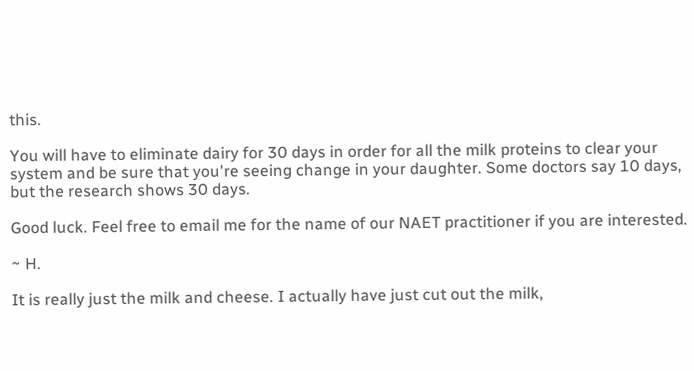this.

You will have to eliminate dairy for 30 days in order for all the milk proteins to clear your system and be sure that you're seeing change in your daughter. Some doctors say 10 days, but the research shows 30 days.

Good luck. Feel free to email me for the name of our NAET practitioner if you are interested.

~ H.

It is really just the milk and cheese. I actually have just cut out the milk,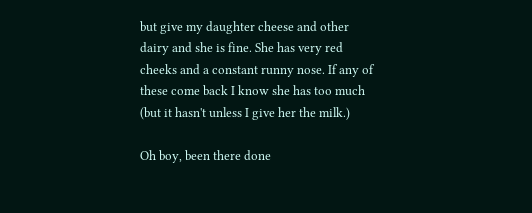but give my daughter cheese and other dairy and she is fine. She has very red cheeks and a constant runny nose. If any of these come back I know she has too much (but it hasn't unless I give her the milk.)

Oh boy, been there done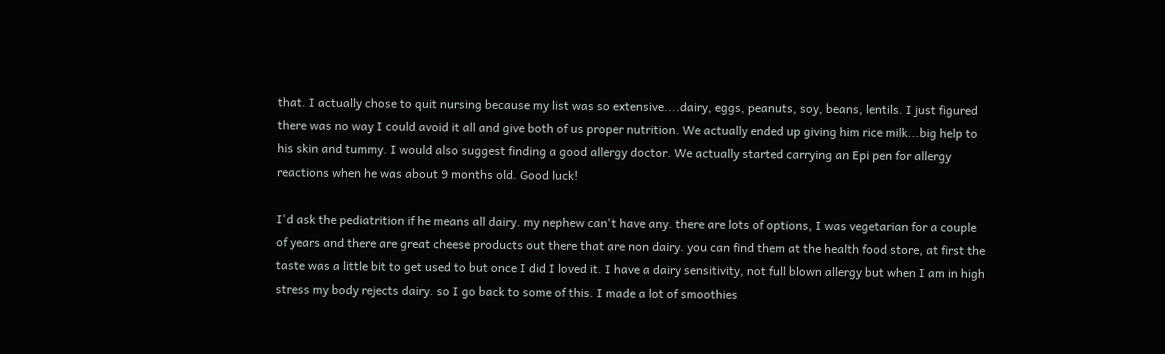that. I actually chose to quit nursing because my list was so extensive....dairy, eggs, peanuts, soy, beans, lentils. I just figured there was no way I could avoid it all and give both of us proper nutrition. We actually ended up giving him rice milk...big help to his skin and tummy. I would also suggest finding a good allergy doctor. We actually started carrying an Epi pen for allergy reactions when he was about 9 months old. Good luck!

I'd ask the pediatrition if he means all dairy. my nephew can't have any. there are lots of options, I was vegetarian for a couple of years and there are great cheese products out there that are non dairy. you can find them at the health food store, at first the taste was a little bit to get used to but once I did I loved it. I have a dairy sensitivity, not full blown allergy but when I am in high stress my body rejects dairy. so I go back to some of this. I made a lot of smoothies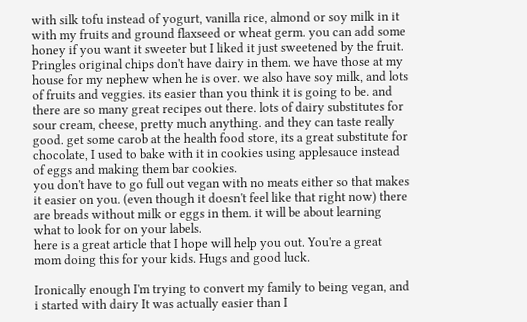with silk tofu instead of yogurt, vanilla rice, almond or soy milk in it with my fruits and ground flaxseed or wheat germ. you can add some honey if you want it sweeter but I liked it just sweetened by the fruit.
Pringles original chips don't have dairy in them. we have those at my house for my nephew when he is over. we also have soy milk, and lots of fruits and veggies. its easier than you think it is going to be. and there are so many great recipes out there. lots of dairy substitutes for sour cream, cheese, pretty much anything. and they can taste really good. get some carob at the health food store, its a great substitute for chocolate, I used to bake with it in cookies using applesauce instead of eggs and making them bar cookies.
you don't have to go full out vegan with no meats either so that makes it easier on you. (even though it doesn't feel like that right now) there are breads without milk or eggs in them. it will be about learning what to look for on your labels.
here is a great article that I hope will help you out. You're a great mom doing this for your kids. Hugs and good luck.

Ironically enough I'm trying to convert my family to being vegan, and i started with dairy It was actually easier than I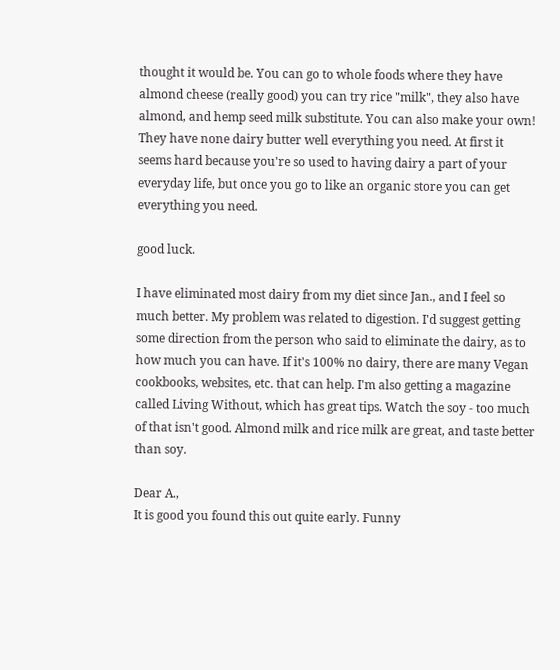thought it would be. You can go to whole foods where they have almond cheese (really good) you can try rice "milk", they also have almond, and hemp seed milk substitute. You can also make your own! They have none dairy butter well everything you need. At first it seems hard because you're so used to having dairy a part of your everyday life, but once you go to like an organic store you can get everything you need.

good luck.

I have eliminated most dairy from my diet since Jan., and I feel so much better. My problem was related to digestion. I'd suggest getting some direction from the person who said to eliminate the dairy, as to how much you can have. If it's 100% no dairy, there are many Vegan cookbooks, websites, etc. that can help. I'm also getting a magazine called Living Without, which has great tips. Watch the soy - too much of that isn't good. Almond milk and rice milk are great, and taste better than soy.

Dear A.,
It is good you found this out quite early. Funny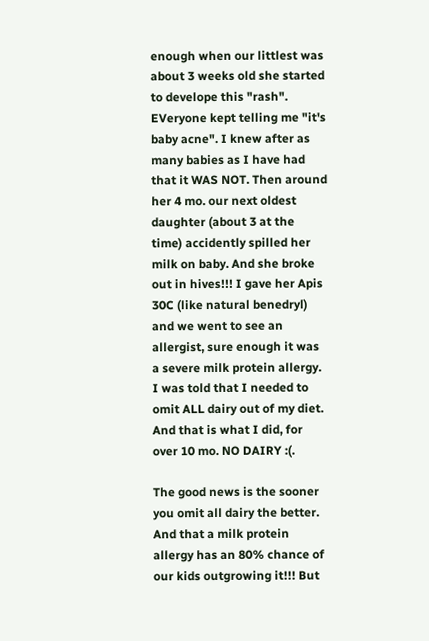enough when our littlest was about 3 weeks old she started to develope this "rash". EVeryone kept telling me "it's baby acne". I knew after as many babies as I have had that it WAS NOT. Then around her 4 mo. our next oldest daughter (about 3 at the time) accidently spilled her milk on baby. And she broke out in hives!!! I gave her Apis 30C (like natural benedryl) and we went to see an allergist, sure enough it was a severe milk protein allergy. I was told that I needed to omit ALL dairy out of my diet. And that is what I did, for over 10 mo. NO DAIRY :(.

The good news is the sooner you omit all dairy the better. And that a milk protein allergy has an 80% chance of our kids outgrowing it!!! But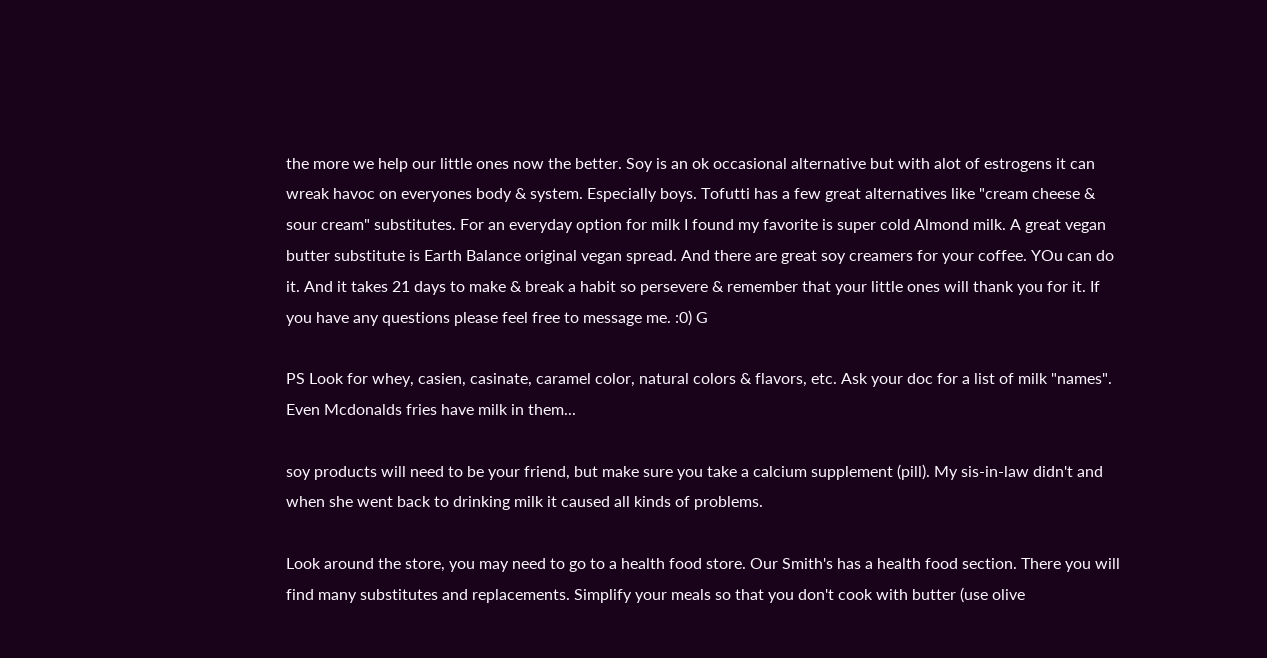the more we help our little ones now the better. Soy is an ok occasional alternative but with alot of estrogens it can wreak havoc on everyones body & system. Especially boys. Tofutti has a few great alternatives like "cream cheese & sour cream" substitutes. For an everyday option for milk I found my favorite is super cold Almond milk. A great vegan butter substitute is Earth Balance original vegan spread. And there are great soy creamers for your coffee. YOu can do it. And it takes 21 days to make & break a habit so persevere & remember that your little ones will thank you for it. If you have any questions please feel free to message me. :0) G

PS Look for whey, casien, casinate, caramel color, natural colors & flavors, etc. Ask your doc for a list of milk "names". Even Mcdonalds fries have milk in them...

soy products will need to be your friend, but make sure you take a calcium supplement (pill). My sis-in-law didn't and when she went back to drinking milk it caused all kinds of problems.

Look around the store, you may need to go to a health food store. Our Smith's has a health food section. There you will find many substitutes and replacements. Simplify your meals so that you don't cook with butter (use olive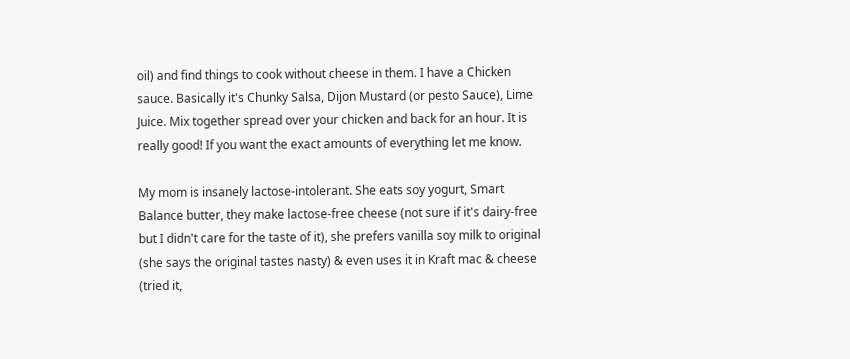oil) and find things to cook without cheese in them. I have a Chicken sauce. Basically it's Chunky Salsa, Dijon Mustard (or pesto Sauce), Lime Juice. Mix together spread over your chicken and back for an hour. It is really good! If you want the exact amounts of everything let me know.

My mom is insanely lactose-intolerant. She eats soy yogurt, Smart Balance butter, they make lactose-free cheese (not sure if it's dairy-free but I didn't care for the taste of it), she prefers vanilla soy milk to original (she says the original tastes nasty) & even uses it in Kraft mac & cheese (tried it,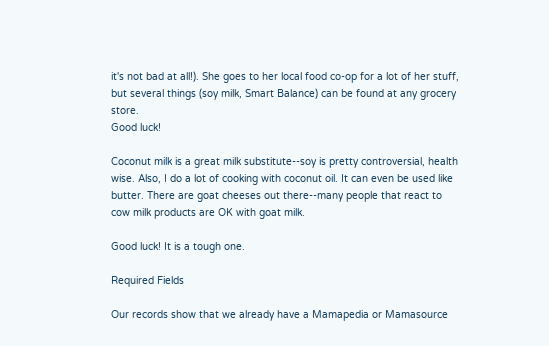it's not bad at all!). She goes to her local food co-op for a lot of her stuff, but several things (soy milk, Smart Balance) can be found at any grocery store.
Good luck!

Coconut milk is a great milk substitute--soy is pretty controversial, health wise. Also, I do a lot of cooking with coconut oil. It can even be used like butter. There are goat cheeses out there--many people that react to cow milk products are OK with goat milk.

Good luck! It is a tough one.

Required Fields

Our records show that we already have a Mamapedia or Mamasource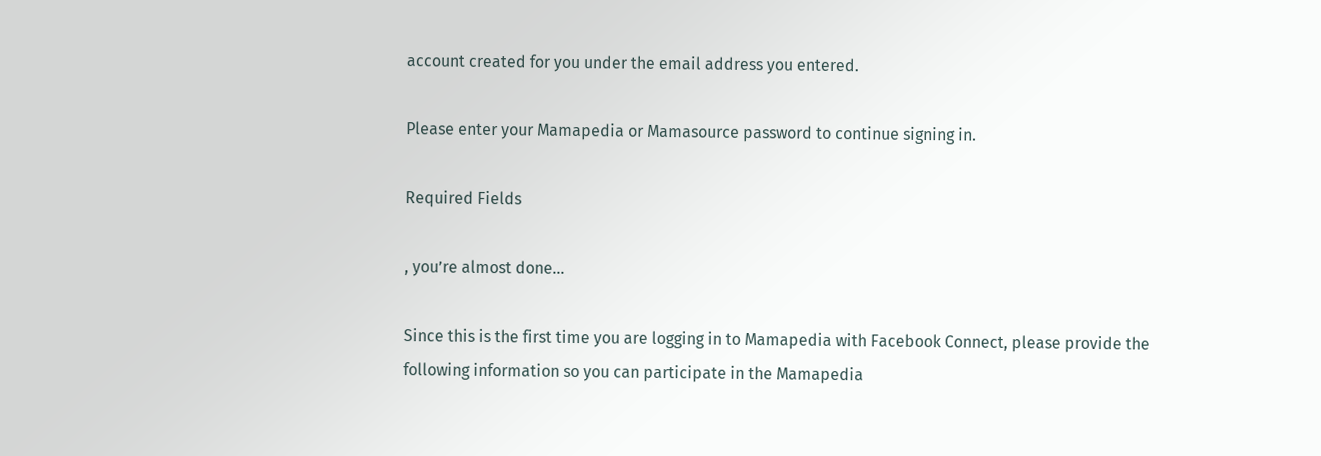account created for you under the email address you entered.

Please enter your Mamapedia or Mamasource password to continue signing in.

Required Fields

, you’re almost done...

Since this is the first time you are logging in to Mamapedia with Facebook Connect, please provide the following information so you can participate in the Mamapedia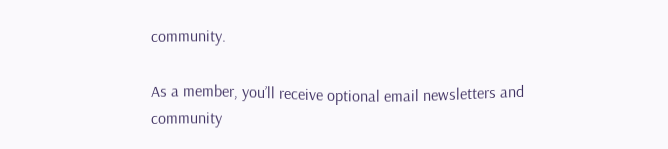community.

As a member, you’ll receive optional email newsletters and community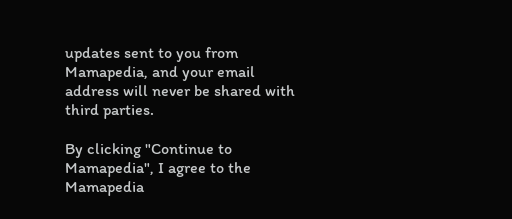updates sent to you from Mamapedia, and your email address will never be shared with third parties.

By clicking "Continue to Mamapedia", I agree to the Mamapedia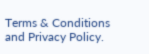Terms & Conditions and Privacy Policy.